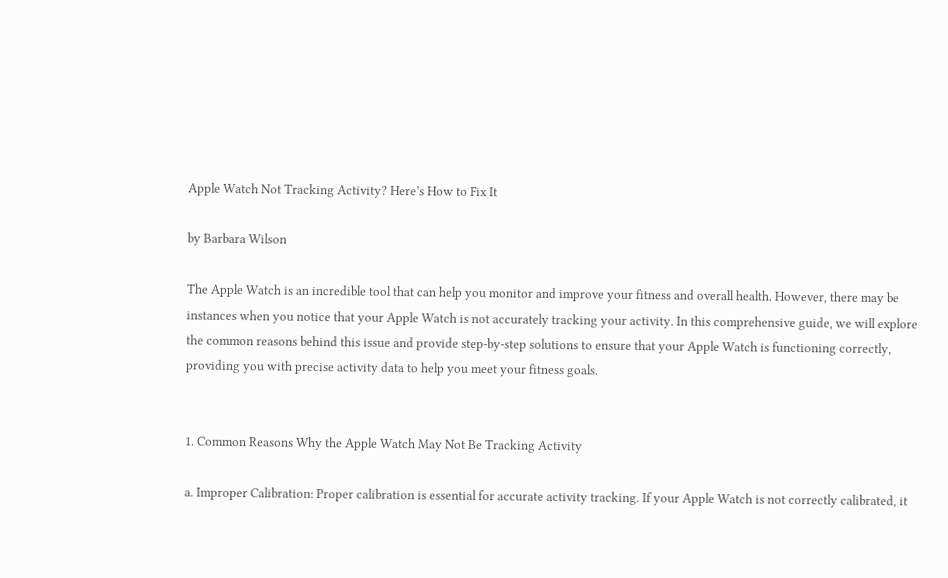Apple Watch Not Tracking Activity? Here’s How to Fix It

by Barbara Wilson

The Apple Watch is an incredible tool that can help you monitor and improve your fitness and overall health. However, there may be instances when you notice that your Apple Watch is not accurately tracking your activity. In this comprehensive guide, we will explore the common reasons behind this issue and provide step-by-step solutions to ensure that your Apple Watch is functioning correctly, providing you with precise activity data to help you meet your fitness goals.


1. Common Reasons Why the Apple Watch May Not Be Tracking Activity

a. Improper Calibration: Proper calibration is essential for accurate activity tracking. If your Apple Watch is not correctly calibrated, it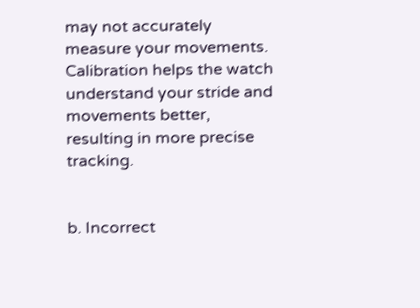may not accurately measure your movements. Calibration helps the watch understand your stride and movements better, resulting in more precise tracking.


b. Incorrect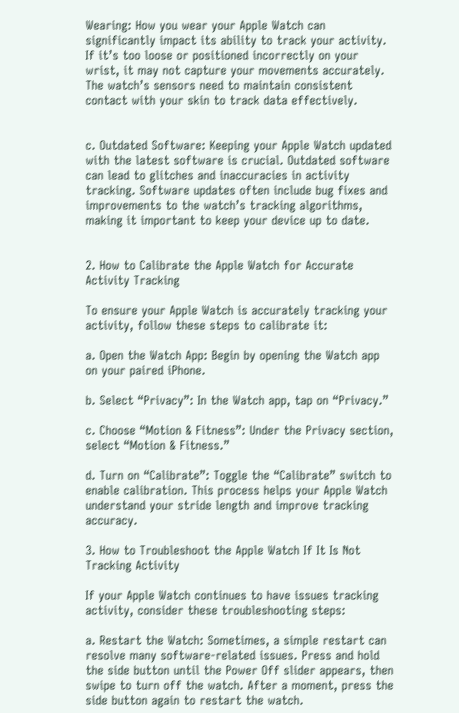Wearing: How you wear your Apple Watch can significantly impact its ability to track your activity. If it’s too loose or positioned incorrectly on your wrist, it may not capture your movements accurately. The watch’s sensors need to maintain consistent contact with your skin to track data effectively.


c. Outdated Software: Keeping your Apple Watch updated with the latest software is crucial. Outdated software can lead to glitches and inaccuracies in activity tracking. Software updates often include bug fixes and improvements to the watch’s tracking algorithms, making it important to keep your device up to date.


2. How to Calibrate the Apple Watch for Accurate Activity Tracking

To ensure your Apple Watch is accurately tracking your activity, follow these steps to calibrate it:

a. Open the Watch App: Begin by opening the Watch app on your paired iPhone.

b. Select “Privacy”: In the Watch app, tap on “Privacy.”

c. Choose “Motion & Fitness”: Under the Privacy section, select “Motion & Fitness.”

d. Turn on “Calibrate”: Toggle the “Calibrate” switch to enable calibration. This process helps your Apple Watch understand your stride length and improve tracking accuracy.

3. How to Troubleshoot the Apple Watch If It Is Not Tracking Activity

If your Apple Watch continues to have issues tracking activity, consider these troubleshooting steps:

a. Restart the Watch: Sometimes, a simple restart can resolve many software-related issues. Press and hold the side button until the Power Off slider appears, then swipe to turn off the watch. After a moment, press the side button again to restart the watch.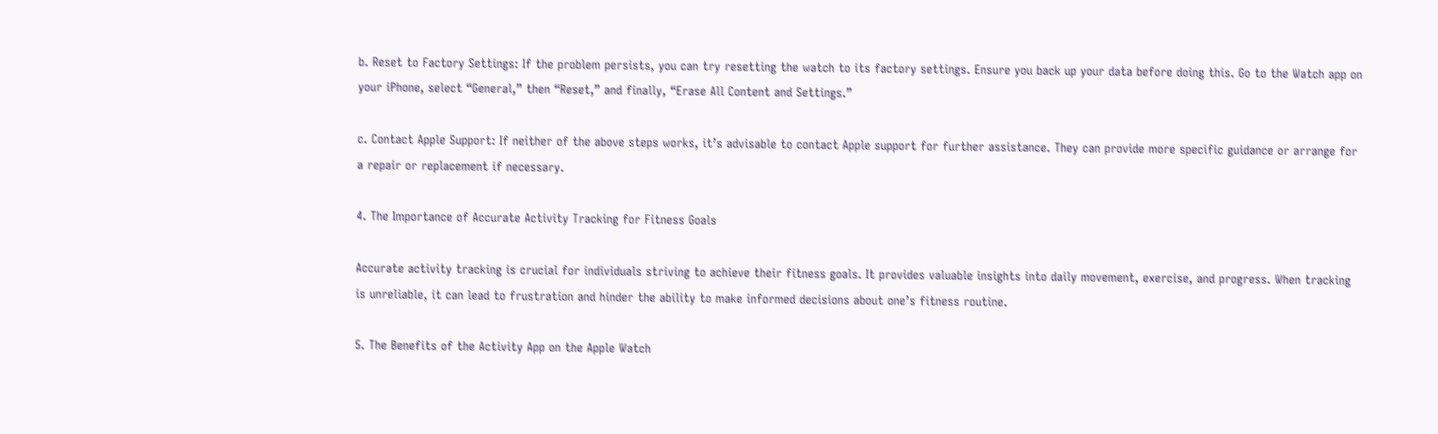b. Reset to Factory Settings: If the problem persists, you can try resetting the watch to its factory settings. Ensure you back up your data before doing this. Go to the Watch app on your iPhone, select “General,” then “Reset,” and finally, “Erase All Content and Settings.”

c. Contact Apple Support: If neither of the above steps works, it’s advisable to contact Apple support for further assistance. They can provide more specific guidance or arrange for a repair or replacement if necessary.

4. The Importance of Accurate Activity Tracking for Fitness Goals

Accurate activity tracking is crucial for individuals striving to achieve their fitness goals. It provides valuable insights into daily movement, exercise, and progress. When tracking is unreliable, it can lead to frustration and hinder the ability to make informed decisions about one’s fitness routine.

5. The Benefits of the Activity App on the Apple Watch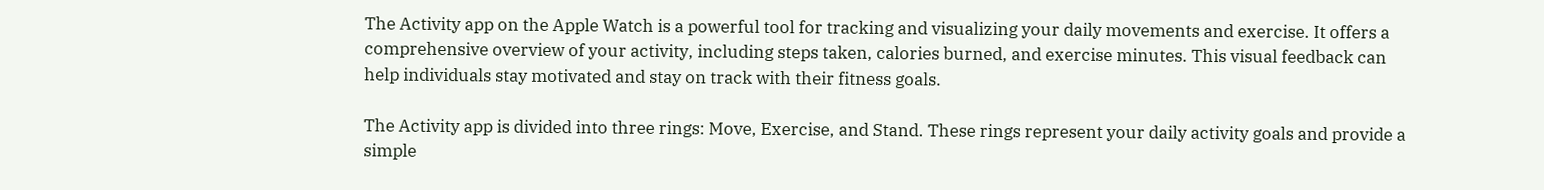The Activity app on the Apple Watch is a powerful tool for tracking and visualizing your daily movements and exercise. It offers a comprehensive overview of your activity, including steps taken, calories burned, and exercise minutes. This visual feedback can help individuals stay motivated and stay on track with their fitness goals.

The Activity app is divided into three rings: Move, Exercise, and Stand. These rings represent your daily activity goals and provide a simple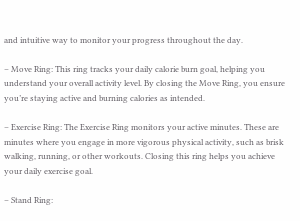and intuitive way to monitor your progress throughout the day.

– Move Ring: This ring tracks your daily calorie burn goal, helping you understand your overall activity level. By closing the Move Ring, you ensure you’re staying active and burning calories as intended.

– Exercise Ring: The Exercise Ring monitors your active minutes. These are minutes where you engage in more vigorous physical activity, such as brisk walking, running, or other workouts. Closing this ring helps you achieve your daily exercise goal.

– Stand Ring: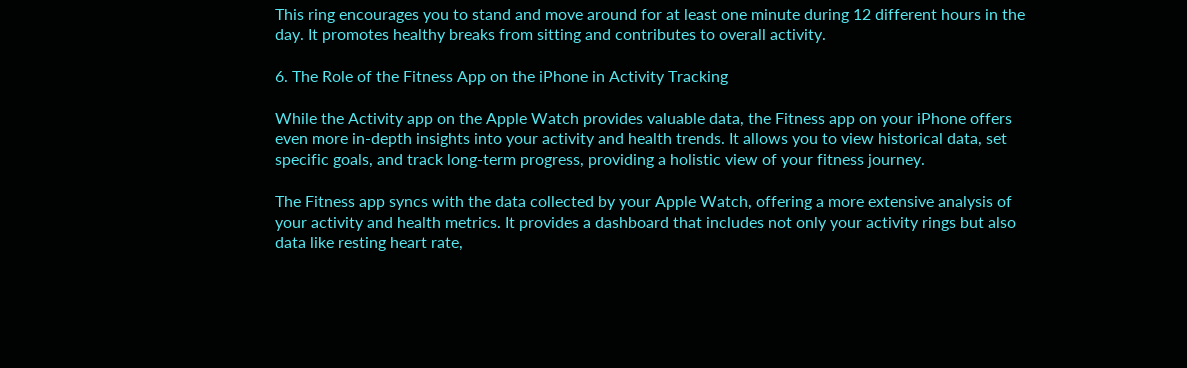This ring encourages you to stand and move around for at least one minute during 12 different hours in the day. It promotes healthy breaks from sitting and contributes to overall activity.

6. The Role of the Fitness App on the iPhone in Activity Tracking

While the Activity app on the Apple Watch provides valuable data, the Fitness app on your iPhone offers even more in-depth insights into your activity and health trends. It allows you to view historical data, set specific goals, and track long-term progress, providing a holistic view of your fitness journey.

The Fitness app syncs with the data collected by your Apple Watch, offering a more extensive analysis of your activity and health metrics. It provides a dashboard that includes not only your activity rings but also data like resting heart rate,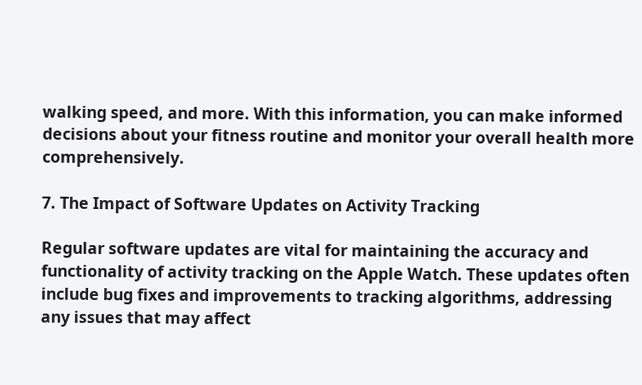walking speed, and more. With this information, you can make informed decisions about your fitness routine and monitor your overall health more comprehensively.

7. The Impact of Software Updates on Activity Tracking

Regular software updates are vital for maintaining the accuracy and functionality of activity tracking on the Apple Watch. These updates often include bug fixes and improvements to tracking algorithms, addressing any issues that may affect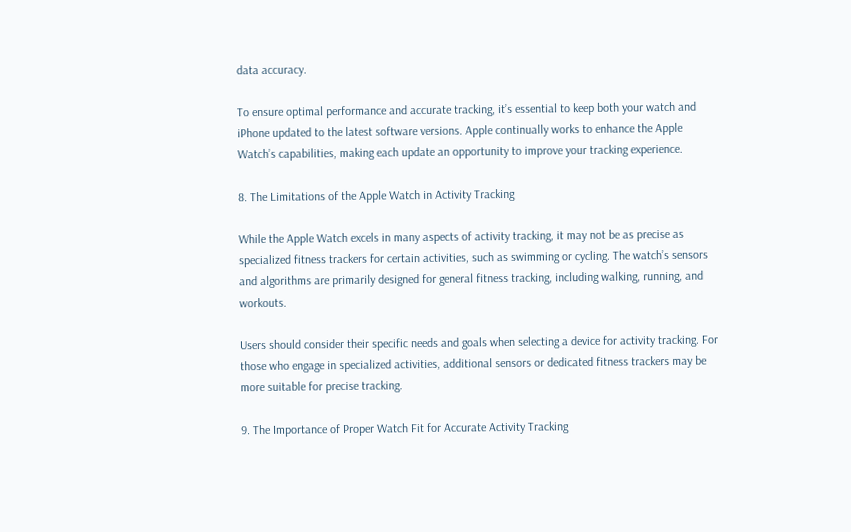data accuracy.

To ensure optimal performance and accurate tracking, it’s essential to keep both your watch and iPhone updated to the latest software versions. Apple continually works to enhance the Apple Watch’s capabilities, making each update an opportunity to improve your tracking experience.

8. The Limitations of the Apple Watch in Activity Tracking

While the Apple Watch excels in many aspects of activity tracking, it may not be as precise as specialized fitness trackers for certain activities, such as swimming or cycling. The watch’s sensors and algorithms are primarily designed for general fitness tracking, including walking, running, and workouts.

Users should consider their specific needs and goals when selecting a device for activity tracking. For those who engage in specialized activities, additional sensors or dedicated fitness trackers may be more suitable for precise tracking.

9. The Importance of Proper Watch Fit for Accurate Activity Tracking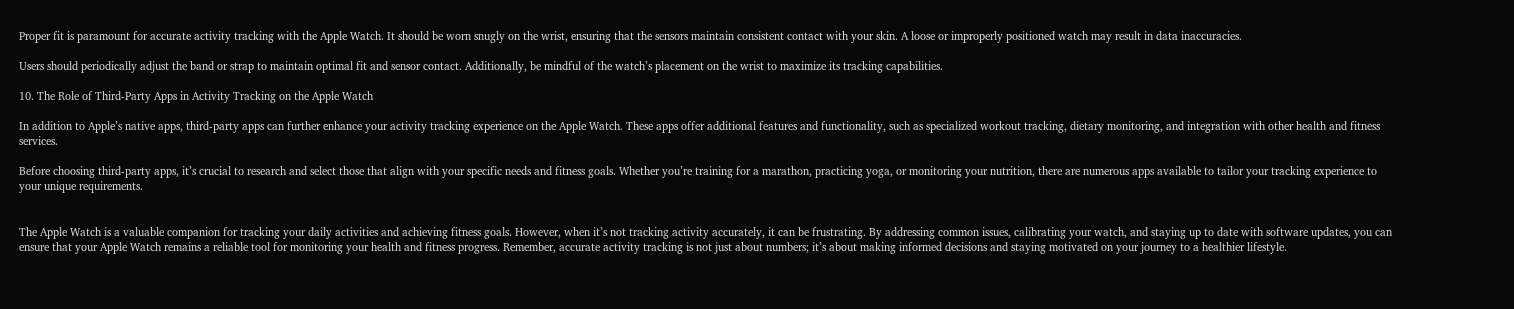Proper fit is paramount for accurate activity tracking with the Apple Watch. It should be worn snugly on the wrist, ensuring that the sensors maintain consistent contact with your skin. A loose or improperly positioned watch may result in data inaccuracies.

Users should periodically adjust the band or strap to maintain optimal fit and sensor contact. Additionally, be mindful of the watch’s placement on the wrist to maximize its tracking capabilities.

10. The Role of Third-Party Apps in Activity Tracking on the Apple Watch

In addition to Apple’s native apps, third-party apps can further enhance your activity tracking experience on the Apple Watch. These apps offer additional features and functionality, such as specialized workout tracking, dietary monitoring, and integration with other health and fitness services.

Before choosing third-party apps, it’s crucial to research and select those that align with your specific needs and fitness goals. Whether you’re training for a marathon, practicing yoga, or monitoring your nutrition, there are numerous apps available to tailor your tracking experience to your unique requirements.


The Apple Watch is a valuable companion for tracking your daily activities and achieving fitness goals. However, when it’s not tracking activity accurately, it can be frustrating. By addressing common issues, calibrating your watch, and staying up to date with software updates, you can ensure that your Apple Watch remains a reliable tool for monitoring your health and fitness progress. Remember, accurate activity tracking is not just about numbers; it’s about making informed decisions and staying motivated on your journey to a healthier lifestyle.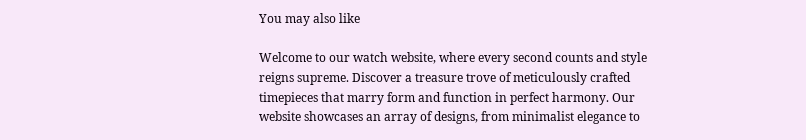You may also like

Welcome to our watch website, where every second counts and style reigns supreme. Discover a treasure trove of meticulously crafted timepieces that marry form and function in perfect harmony. Our website showcases an array of designs, from minimalist elegance to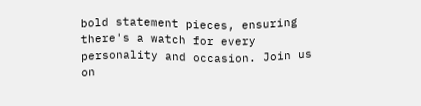bold statement pieces, ensuring there's a watch for every personality and occasion. Join us on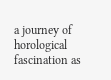a journey of horological fascination as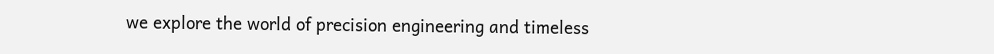we explore the world of precision engineering and timeless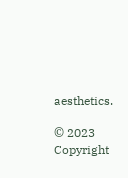aesthetics.

© 2023 Copyright